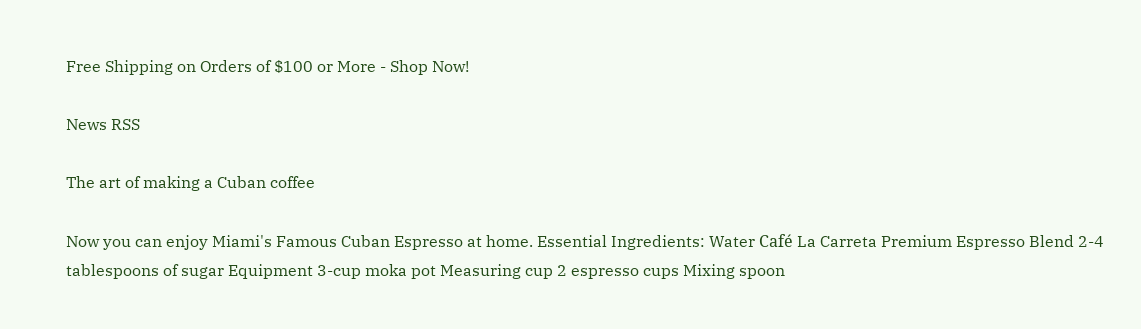Free Shipping on Orders of $100 or More - Shop Now!

News RSS

The art of making a Cuban coffee

Now you can enjoy Miami's Famous Cuban Espresso at home. Essential Ingredients: Water Café La Carreta Premium Espresso Blend 2-4 tablespoons of sugar Equipment 3-cup moka pot Measuring cup 2 espresso cups Mixing spoon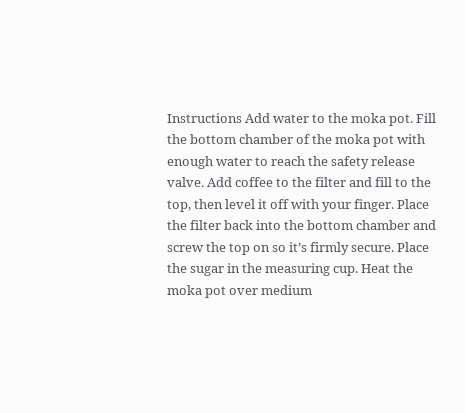Instructions Add water to the moka pot. Fill the bottom chamber of the moka pot with enough water to reach the safety release valve. Add coffee to the filter and fill to the top, then level it off with your finger. Place the filter back into the bottom chamber and screw the top on so it’s firmly secure. Place the sugar in the measuring cup. Heat the moka pot over medium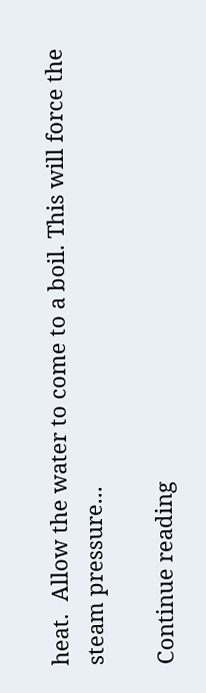heat.  Allow the water to come to a boil. This will force the steam pressure...

Continue reading